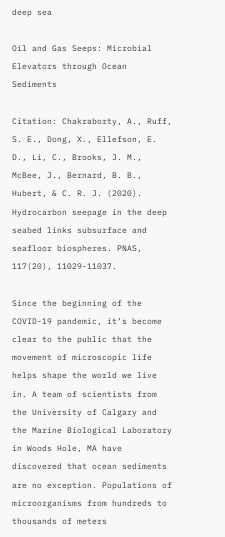deep sea

Oil and Gas Seeps: Microbial Elevators through Ocean Sediments

Citation: Chakraborty, A., Ruff, S. E., Dong, X., Ellefson, E. D., Li, C., Brooks, J. M., McBee, J., Bernard, B. B., Hubert, & C. R. J. (2020). Hydrocarbon seepage in the deep seabed links subsurface and seafloor biospheres. PNAS, 117(20), 11029-11037.

Since the beginning of the COVID-19 pandemic, it’s become clear to the public that the movement of microscopic life helps shape the world we live in. A team of scientists from the University of Calgary and the Marine Biological Laboratory in Woods Hole, MA have discovered that ocean sediments are no exception. Populations of microorganisms from hundreds to thousands of meters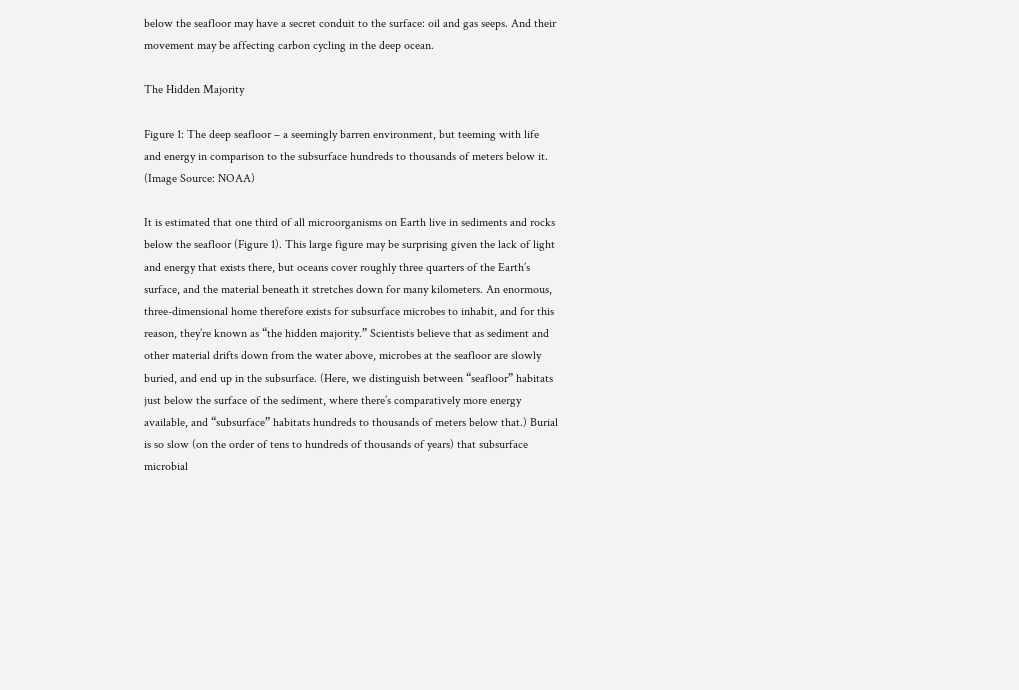below the seafloor may have a secret conduit to the surface: oil and gas seeps. And their movement may be affecting carbon cycling in the deep ocean.

The Hidden Majority

Figure 1: The deep seafloor – a seemingly barren environment, but teeming with life and energy in comparison to the subsurface hundreds to thousands of meters below it. (Image Source: NOAA)

It is estimated that one third of all microorganisms on Earth live in sediments and rocks below the seafloor (Figure 1). This large figure may be surprising given the lack of light and energy that exists there, but oceans cover roughly three quarters of the Earth’s surface, and the material beneath it stretches down for many kilometers. An enormous, three-dimensional home therefore exists for subsurface microbes to inhabit, and for this reason, they’re known as “the hidden majority.” Scientists believe that as sediment and other material drifts down from the water above, microbes at the seafloor are slowly buried, and end up in the subsurface. (Here, we distinguish between “seafloor” habitats just below the surface of the sediment, where there’s comparatively more energy available, and “subsurface” habitats hundreds to thousands of meters below that.) Burial is so slow (on the order of tens to hundreds of thousands of years) that subsurface microbial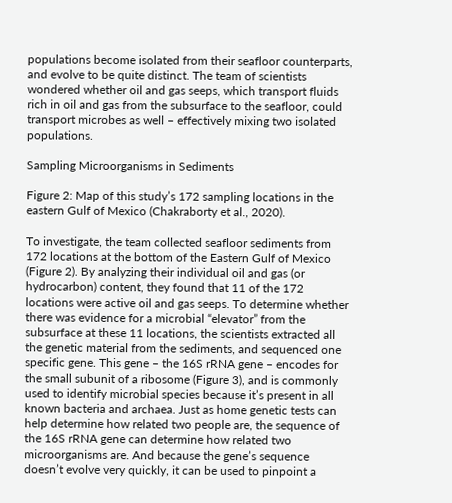populations become isolated from their seafloor counterparts, and evolve to be quite distinct. The team of scientists wondered whether oil and gas seeps, which transport fluids rich in oil and gas from the subsurface to the seafloor, could transport microbes as well – effectively mixing two isolated populations.

Sampling Microorganisms in Sediments

Figure 2: Map of this study’s 172 sampling locations in the eastern Gulf of Mexico (Chakraborty et al., 2020).

To investigate, the team collected seafloor sediments from 172 locations at the bottom of the Eastern Gulf of Mexico (Figure 2). By analyzing their individual oil and gas (or hydrocarbon) content, they found that 11 of the 172 locations were active oil and gas seeps. To determine whether there was evidence for a microbial “elevator” from the subsurface at these 11 locations, the scientists extracted all the genetic material from the sediments, and sequenced one specific gene. This gene – the 16S rRNA gene – encodes for the small subunit of a ribosome (Figure 3), and is commonly used to identify microbial species because it’s present in all known bacteria and archaea. Just as home genetic tests can help determine how related two people are, the sequence of the 16S rRNA gene can determine how related two microorganisms are. And because the gene’s sequence doesn’t evolve very quickly, it can be used to pinpoint a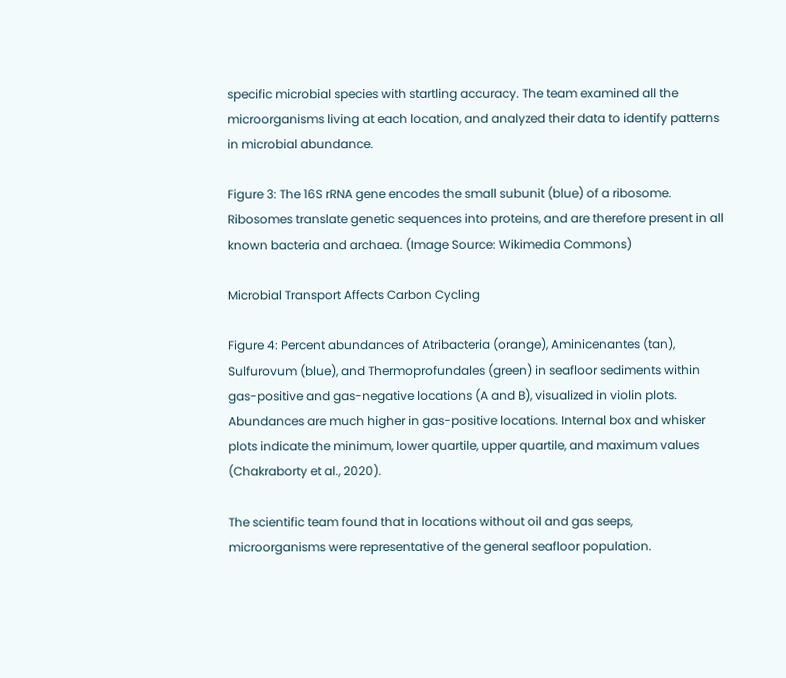specific microbial species with startling accuracy. The team examined all the microorganisms living at each location, and analyzed their data to identify patterns in microbial abundance.

Figure 3: The 16S rRNA gene encodes the small subunit (blue) of a ribosome. Ribosomes translate genetic sequences into proteins, and are therefore present in all known bacteria and archaea. (Image Source: Wikimedia Commons)

Microbial Transport Affects Carbon Cycling

Figure 4: Percent abundances of Atribacteria (orange), Aminicenantes (tan), Sulfurovum (blue), and Thermoprofundales (green) in seafloor sediments within gas-positive and gas-negative locations (A and B), visualized in violin plots. Abundances are much higher in gas-positive locations. Internal box and whisker plots indicate the minimum, lower quartile, upper quartile, and maximum values (Chakraborty et al., 2020).

The scientific team found that in locations without oil and gas seeps, microorganisms were representative of the general seafloor population.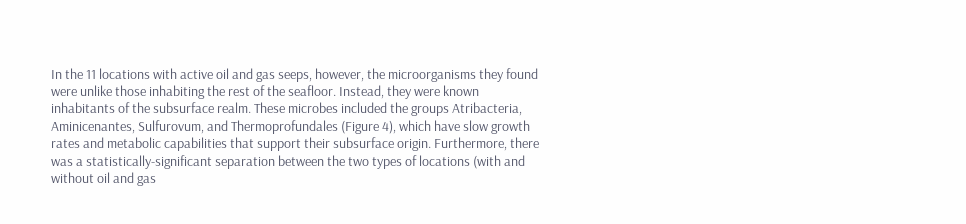In the 11 locations with active oil and gas seeps, however, the microorganisms they found were unlike those inhabiting the rest of the seafloor. Instead, they were known inhabitants of the subsurface realm. These microbes included the groups Atribacteria, Aminicenantes, Sulfurovum, and Thermoprofundales (Figure 4), which have slow growth rates and metabolic capabilities that support their subsurface origin. Furthermore, there was a statistically-significant separation between the two types of locations (with and without oil and gas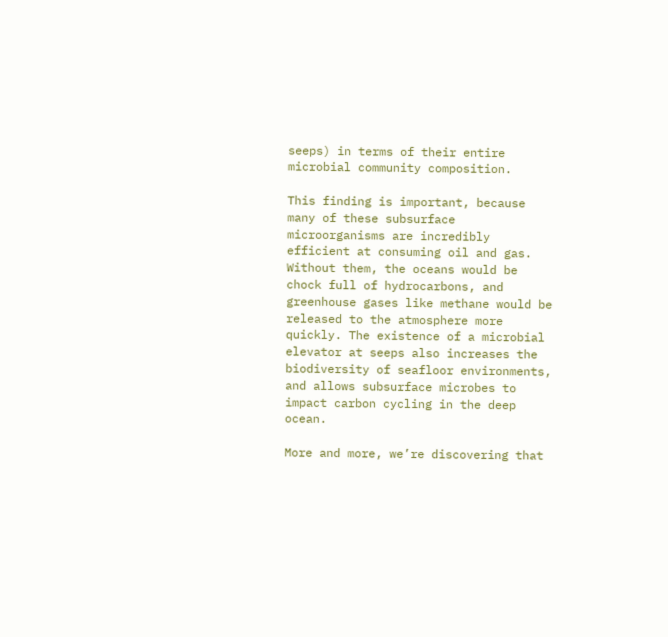seeps) in terms of their entire microbial community composition.

This finding is important, because many of these subsurface microorganisms are incredibly efficient at consuming oil and gas. Without them, the oceans would be chock full of hydrocarbons, and greenhouse gases like methane would be released to the atmosphere more quickly. The existence of a microbial elevator at seeps also increases the biodiversity of seafloor environments, and allows subsurface microbes to impact carbon cycling in the deep ocean.

More and more, we’re discovering that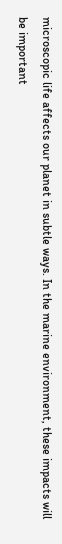microscopic life affects our planet in subtle ways. In the marine environment, these impacts will be important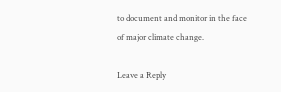to document and monitor in the face of major climate change.

Leave a Reply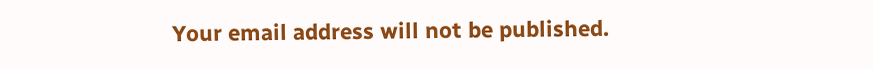Your email address will not be published.